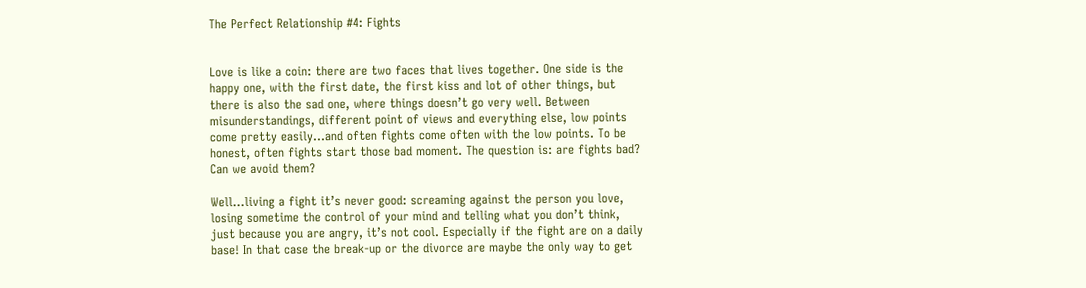The Perfect Relationship #4: Fights


Love is like a coin: there are two faces that lives together. One side is the happy one, with the first date, the first kiss and lot of other things, but there is also the sad one, where things doesn’t go very well. Between misunderstandings, different point of views and everything else, low points come pretty easily…and often fights come often with the low points. To be honest, often fights start those bad moment. The question is: are fights bad? Can we avoid them?

Well…living a fight it’s never good: screaming against the person you love, losing sometime the control of your mind and telling what you don’t think, just because you are angry, it’s not cool. Especially if the fight are on a daily base! In that case the break-up or the divorce are maybe the only way to get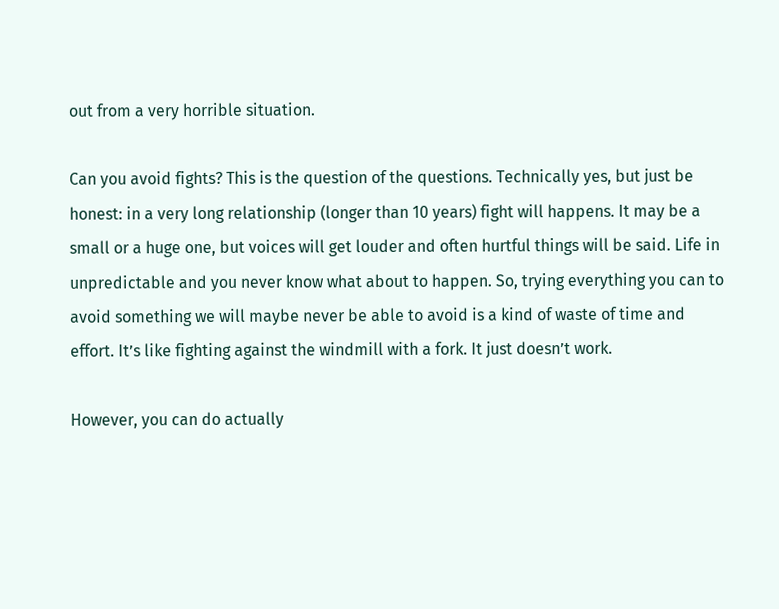out from a very horrible situation.

Can you avoid fights? This is the question of the questions. Technically yes, but just be honest: in a very long relationship (longer than 10 years) fight will happens. It may be a small or a huge one, but voices will get louder and often hurtful things will be said. Life in unpredictable and you never know what about to happen. So, trying everything you can to avoid something we will maybe never be able to avoid is a kind of waste of time and effort. It’s like fighting against the windmill with a fork. It just doesn’t work.

However, you can do actually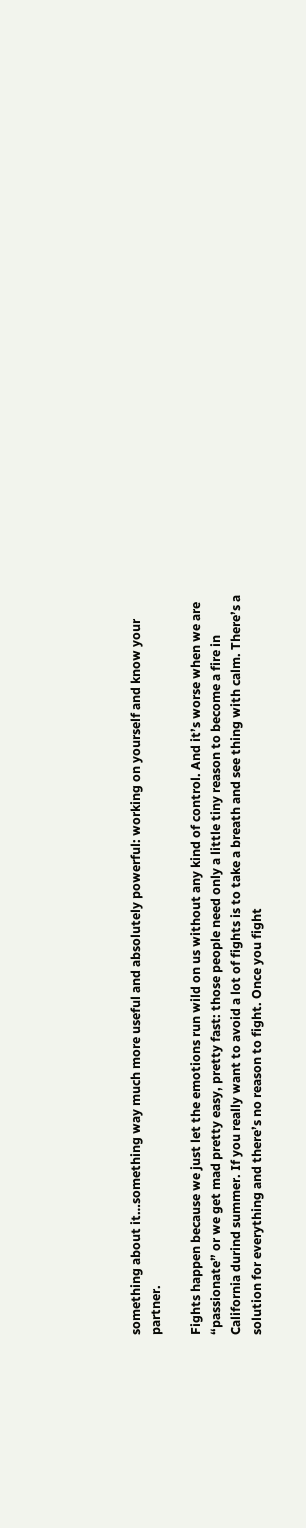something about it…something way much more useful and absolutely powerful: working on yourself and know your partner.

Fights happen because we just let the emotions run wild on us without any kind of control. And it’s worse when we are “passionate” or we get mad pretty easy, pretty fast: those people need only a little tiny reason to become a fire in California durind summer. If you really want to avoid a lot of fights is to take a breath and see thing with calm. There’s a solution for everything and there’s no reason to fight. Once you fight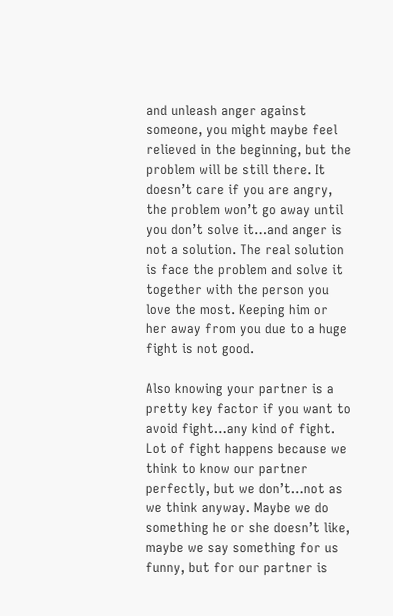and unleash anger against someone, you might maybe feel relieved in the beginning, but the problem will be still there. It doesn’t care if you are angry, the problem won’t go away until you don’t solve it…and anger is not a solution. The real solution is face the problem and solve it together with the person you love the most. Keeping him or her away from you due to a huge fight is not good.

Also knowing your partner is a pretty key factor if you want to avoid fight…any kind of fight. Lot of fight happens because we think to know our partner perfectly, but we don’t…not as we think anyway. Maybe we do something he or she doesn’t like, maybe we say something for us funny, but for our partner is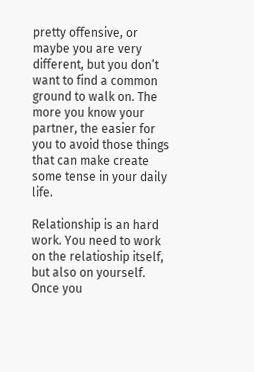pretty offensive, or maybe you are very different, but you don’t want to find a common ground to walk on. The more you know your partner, the easier for you to avoid those things that can make create some tense in your daily life.

Relationship is an hard work. You need to work on the relatioship itself, but also on yourself. Once you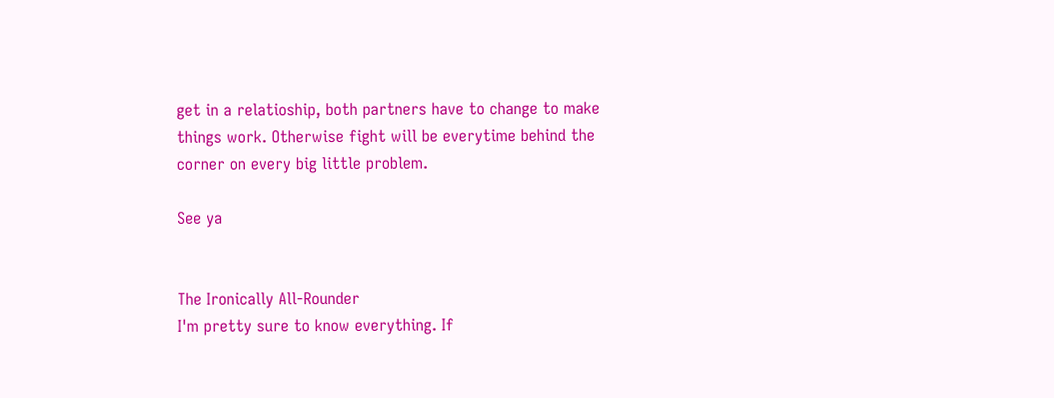get in a relatioship, both partners have to change to make things work. Otherwise fight will be everytime behind the corner on every big little problem.

See ya


The Ironically All-Rounder
I'm pretty sure to know everything. If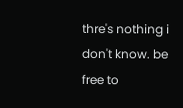thre's nothing i don't know. be free to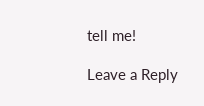tell me!

Leave a Reply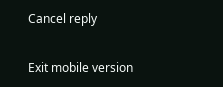Cancel reply

Exit mobile version